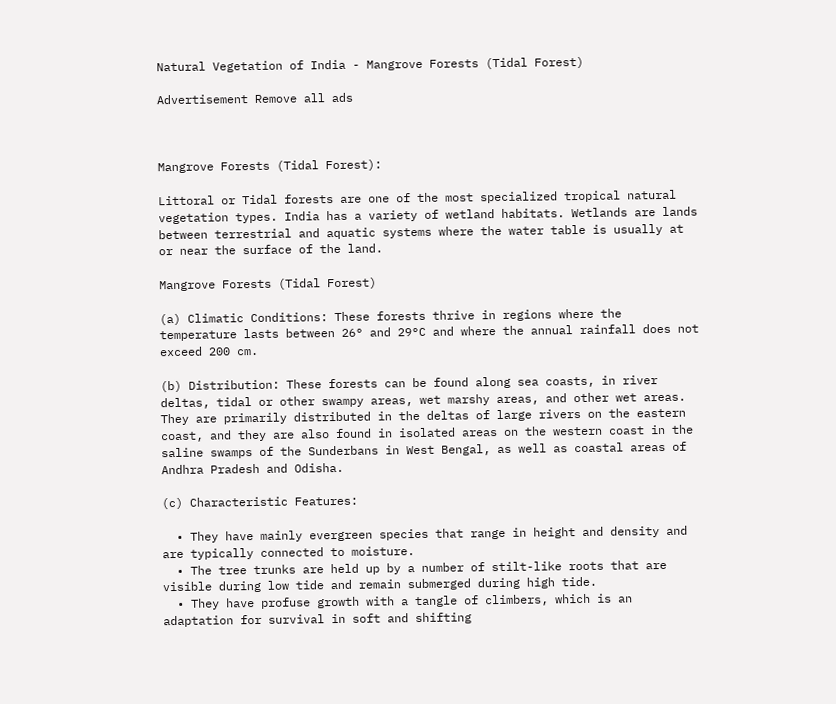Natural Vegetation of India - Mangrove Forests (Tidal Forest)

Advertisement Remove all ads



Mangrove Forests (Tidal Forest):

Littoral or Tidal forests are one of the most specialized tropical natural vegetation types. India has a variety of wetland habitats. Wetlands are lands between terrestrial and aquatic systems where the water table is usually at or near the surface of the land.

Mangrove Forests (Tidal Forest)

(a) Climatic Conditions: These forests thrive in regions where the temperature lasts between 26° and 29°C and where the annual rainfall does not exceed 200 cm.

(b) Distribution: These forests can be found along sea coasts, in river deltas, tidal or other swampy areas, wet marshy areas, and other wet areas. They are primarily distributed in the deltas of large rivers on the eastern coast, and they are also found in isolated areas on the western coast in the saline swamps of the Sunderbans in West Bengal, as well as coastal areas of Andhra Pradesh and Odisha.

(c) Characteristic Features:

  • They have mainly evergreen species that range in height and density and are typically connected to moisture.
  • The tree trunks are held up by a number of stilt-like roots that are visible during low tide and remain submerged during high tide.
  • They have profuse growth with a tangle of climbers, which is an adaptation for survival in soft and shifting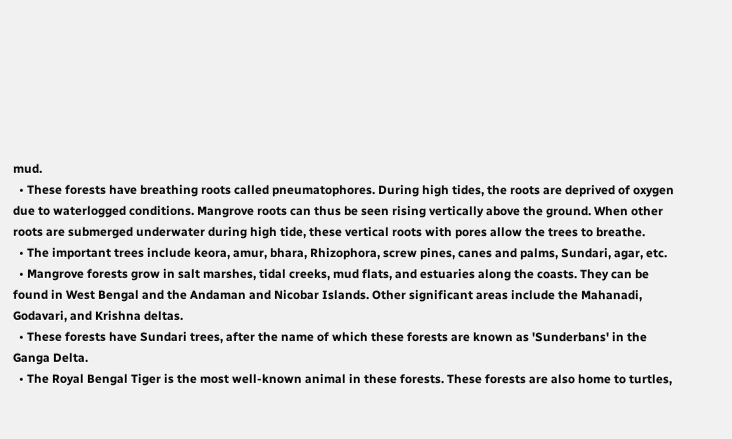mud.
  • These forests have breathing roots called pneumatophores. During high tides, the roots are deprived of oxygen due to waterlogged conditions. Mangrove roots can thus be seen rising vertically above the ground. When other roots are submerged underwater during high tide, these vertical roots with pores allow the trees to breathe.
  • The important trees include keora, amur, bhara, Rhizophora, screw pines, canes and palms, Sundari, agar, etc.
  • Mangrove forests grow in salt marshes, tidal creeks, mud flats, and estuaries along the coasts. They can be found in West Bengal and the Andaman and Nicobar Islands. Other significant areas include the Mahanadi, Godavari, and Krishna deltas.
  • These forests have Sundari trees, after the name of which these forests are known as 'Sunderbans' in the Ganga Delta.
  • The Royal Bengal Tiger is the most well-known animal in these forests. These forests are also home to turtles,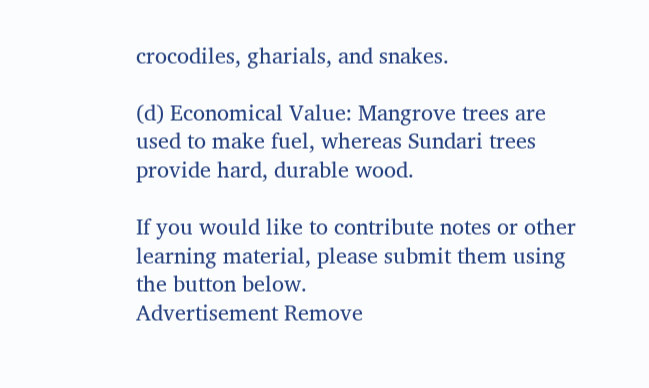crocodiles, gharials, and snakes.

(d) Economical Value: Mangrove trees are used to make fuel, whereas Sundari trees provide hard, durable wood.

If you would like to contribute notes or other learning material, please submit them using the button below.
Advertisement Remove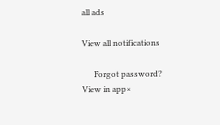all ads

View all notifications

      Forgot password?
View in app×